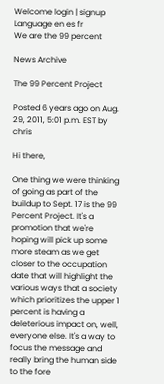Welcome login | signup
Language en es fr
We are the 99 percent

News Archive

The 99 Percent Project

Posted 6 years ago on Aug. 29, 2011, 5:01 p.m. EST by chris

Hi there,

One thing we were thinking of going as part of the buildup to Sept. 17 is the 99 Percent Project. It's a promotion that we're hoping will pick up some more steam as we get closer to the occupation date that will highlight the various ways that a society which prioritizes the upper 1 percent is having a deleterious impact on, well, everyone else. It's a way to focus the message and really bring the human side to the fore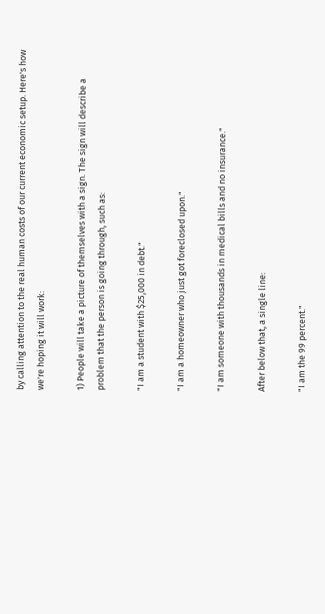by calling attention to the real human costs of our current economic setup. Here's how we're hoping it will work:

1) People will take a picture of themselves with a sign. The sign will describe a problem that the person is going through, such as:

"I am a student with $25,000 in debt."

"I am a homeowner who just got foreclosed upon."

"I am someone with thousands in medical bills and no insurance."

After below that, a single line:

"I am the 99 percent."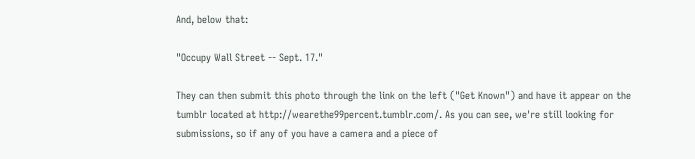And, below that:

"Occupy Wall Street -- Sept. 17."

They can then submit this photo through the link on the left ("Get Known") and have it appear on the tumblr located at http://wearethe99percent.tumblr.com/. As you can see, we're still looking for submissions, so if any of you have a camera and a piece of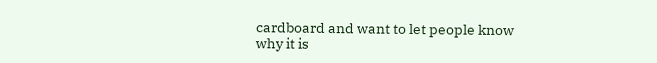cardboard and want to let people know why it is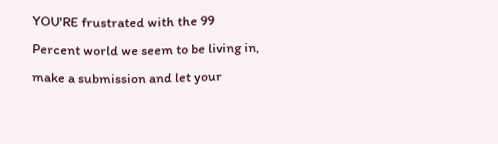YOU'RE frustrated with the 99 Percent world we seem to be living in, make a submission and let your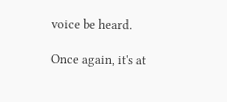voice be heard.

Once again, it's at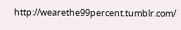http://wearethe99percent.tumblr.com/